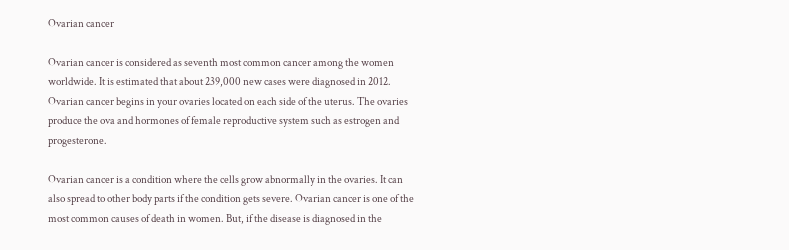Ovarian cancer

Ovarian cancer is considered as seventh most common cancer among the women worldwide. It is estimated that about 239,000 new cases were diagnosed in 2012. Ovarian cancer begins in your ovaries located on each side of the uterus. The ovaries produce the ova and hormones of female reproductive system such as estrogen and progesterone.

Ovarian cancer is a condition where the cells grow abnormally in the ovaries. It can also spread to other body parts if the condition gets severe. Ovarian cancer is one of the most common causes of death in women. But, if the disease is diagnosed in the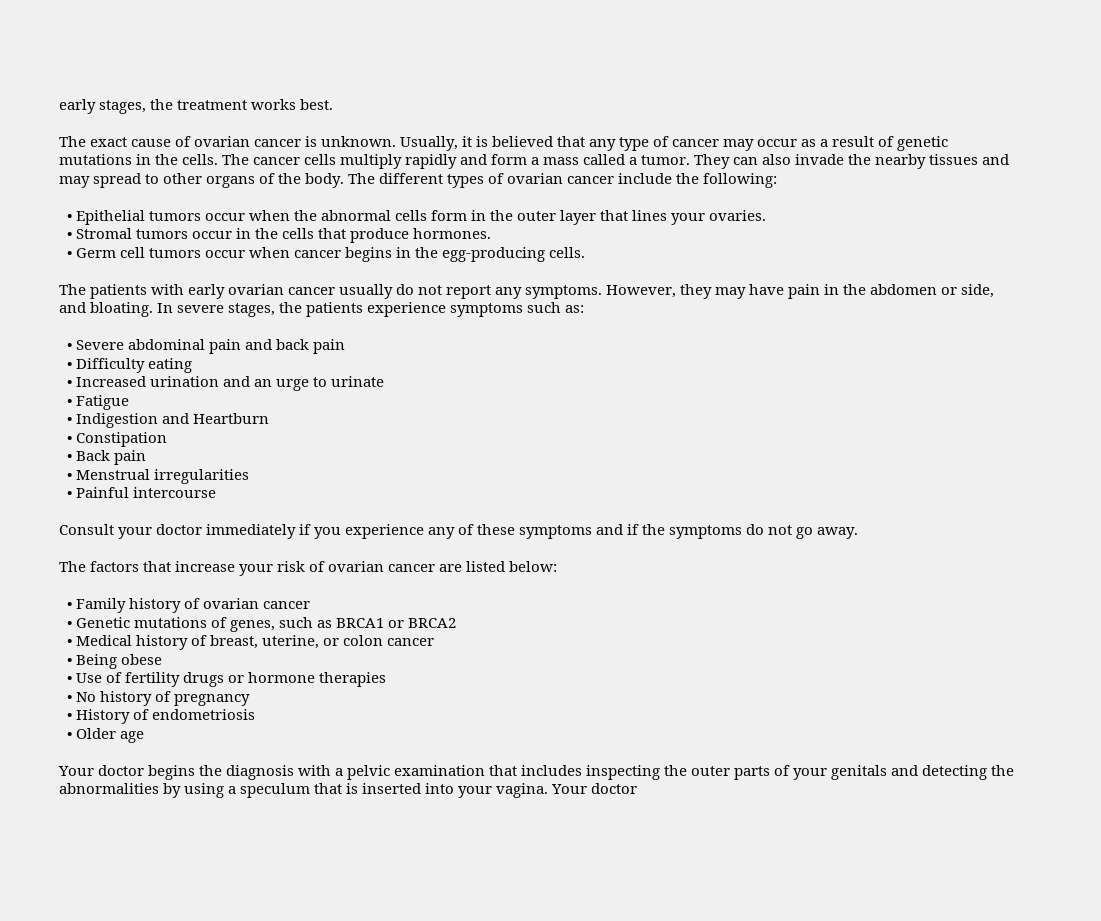early stages, the treatment works best.

The exact cause of ovarian cancer is unknown. Usually, it is believed that any type of cancer may occur as a result of genetic mutations in the cells. The cancer cells multiply rapidly and form a mass called a tumor. They can also invade the nearby tissues and may spread to other organs of the body. The different types of ovarian cancer include the following:

  • Epithelial tumors occur when the abnormal cells form in the outer layer that lines your ovaries.
  • Stromal tumors occur in the cells that produce hormones.
  • Germ cell tumors occur when cancer begins in the egg-producing cells.

The patients with early ovarian cancer usually do not report any symptoms. However, they may have pain in the abdomen or side, and bloating. In severe stages, the patients experience symptoms such as:

  • Severe abdominal pain and back pain
  • Difficulty eating
  • Increased urination and an urge to urinate
  • Fatigue
  • Indigestion and Heartburn
  • Constipation
  • Back pain
  • Menstrual irregularities
  • Painful intercourse

Consult your doctor immediately if you experience any of these symptoms and if the symptoms do not go away.

The factors that increase your risk of ovarian cancer are listed below:

  • Family history of ovarian cancer
  • Genetic mutations of genes, such as BRCA1 or BRCA2
  • Medical history of breast, uterine, or colon cancer
  • Being obese
  • Use of fertility drugs or hormone therapies
  • No history of pregnancy
  • History of endometriosis
  • Older age

Your doctor begins the diagnosis with a pelvic examination that includes inspecting the outer parts of your genitals and detecting the abnormalities by using a speculum that is inserted into your vagina. Your doctor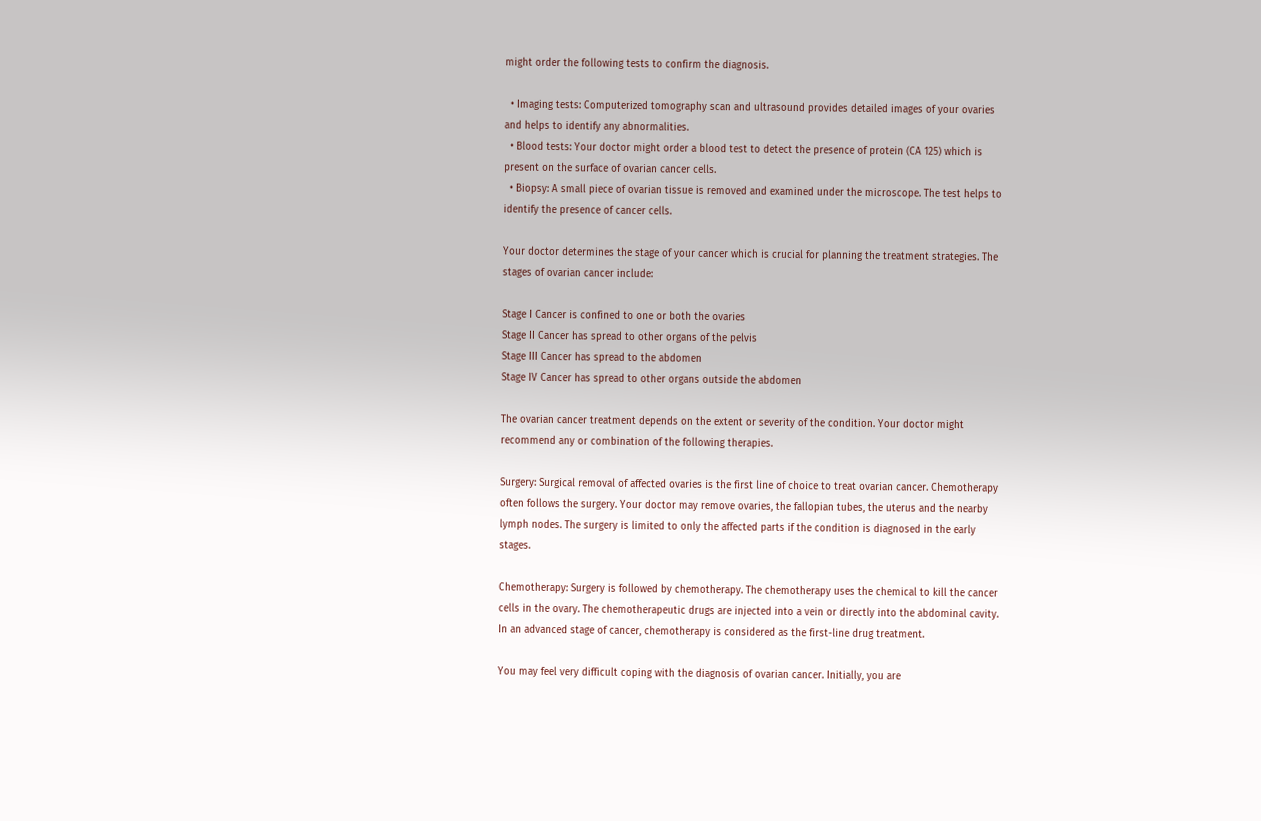might order the following tests to confirm the diagnosis.

  • Imaging tests: Computerized tomography scan and ultrasound provides detailed images of your ovaries and helps to identify any abnormalities.
  • Blood tests: Your doctor might order a blood test to detect the presence of protein (CA 125) which is present on the surface of ovarian cancer cells.
  • Biopsy: A small piece of ovarian tissue is removed and examined under the microscope. The test helps to identify the presence of cancer cells.

Your doctor determines the stage of your cancer which is crucial for planning the treatment strategies. The stages of ovarian cancer include:

Stage I Cancer is confined to one or both the ovaries
Stage II Cancer has spread to other organs of the pelvis
Stage III Cancer has spread to the abdomen
Stage IV Cancer has spread to other organs outside the abdomen

The ovarian cancer treatment depends on the extent or severity of the condition. Your doctor might recommend any or combination of the following therapies.

Surgery: Surgical removal of affected ovaries is the first line of choice to treat ovarian cancer. Chemotherapy often follows the surgery. Your doctor may remove ovaries, the fallopian tubes, the uterus and the nearby lymph nodes. The surgery is limited to only the affected parts if the condition is diagnosed in the early stages.

Chemotherapy: Surgery is followed by chemotherapy. The chemotherapy uses the chemical to kill the cancer cells in the ovary. The chemotherapeutic drugs are injected into a vein or directly into the abdominal cavity. In an advanced stage of cancer, chemotherapy is considered as the first-line drug treatment.

You may feel very difficult coping with the diagnosis of ovarian cancer. Initially, you are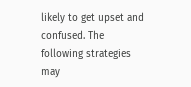likely to get upset and confused. The following strategies may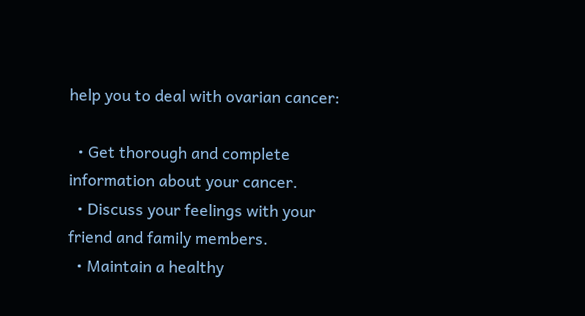help you to deal with ovarian cancer:

  • Get thorough and complete information about your cancer.
  • Discuss your feelings with your friend and family members.
  • Maintain a healthy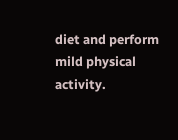diet and perform mild physical activity.